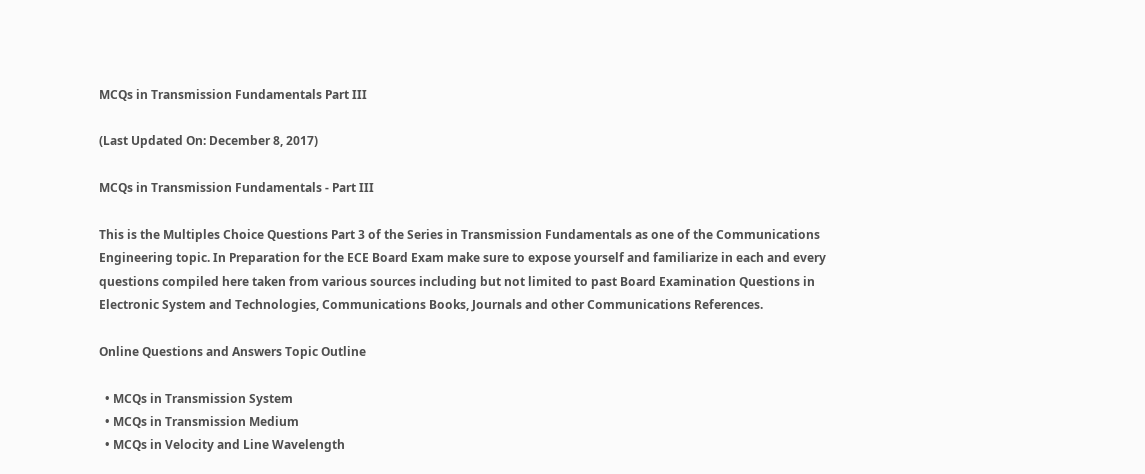MCQs in Transmission Fundamentals Part III

(Last Updated On: December 8, 2017)

MCQs in Transmission Fundamentals - Part III

This is the Multiples Choice Questions Part 3 of the Series in Transmission Fundamentals as one of the Communications Engineering topic. In Preparation for the ECE Board Exam make sure to expose yourself and familiarize in each and every questions compiled here taken from various sources including but not limited to past Board Examination Questions in Electronic System and Technologies, Communications Books, Journals and other Communications References.

Online Questions and Answers Topic Outline

  • MCQs in Transmission System
  • MCQs in Transmission Medium
  • MCQs in Velocity and Line Wavelength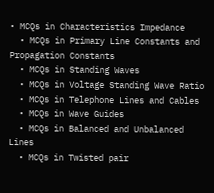• MCQs in Characteristics Impedance
  • MCQs in Primary Line Constants and Propagation Constants
  • MCQs in Standing Waves
  • MCQs in Voltage Standing Wave Ratio
  • MCQs in Telephone Lines and Cables
  • MCQs in Wave Guides
  • MCQs in Balanced and Unbalanced Lines
  • MCQs in Twisted pair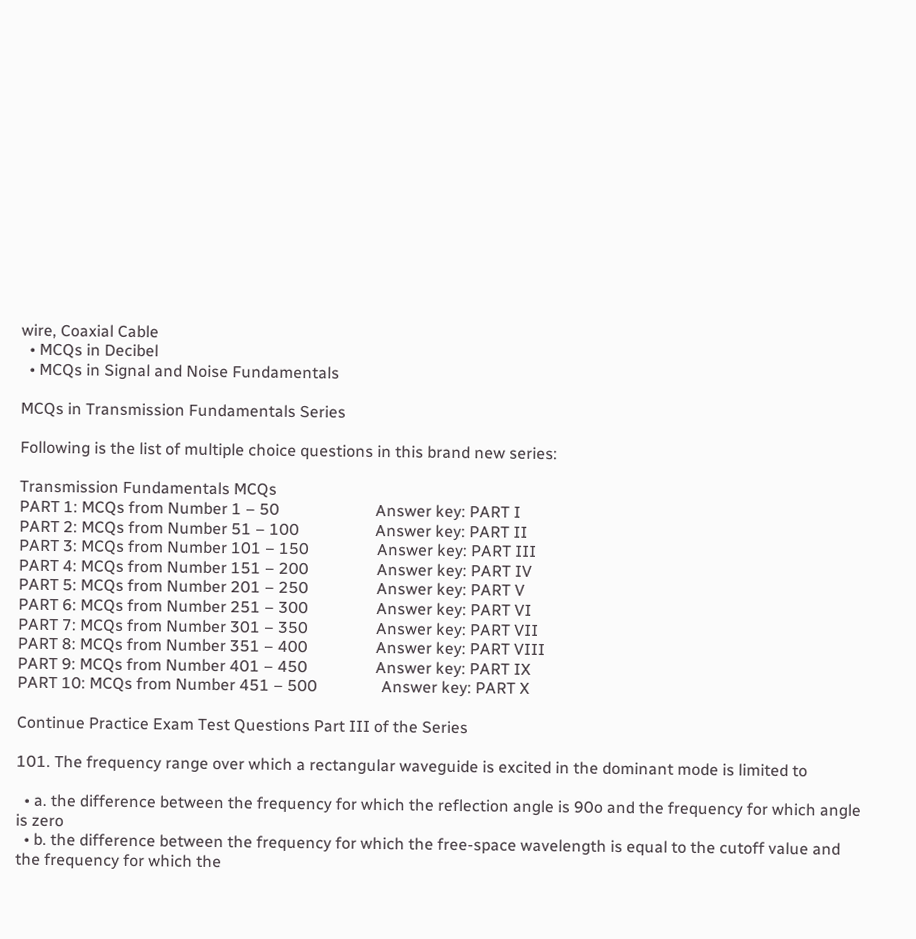wire, Coaxial Cable
  • MCQs in Decibel
  • MCQs in Signal and Noise Fundamentals

MCQs in Transmission Fundamentals Series

Following is the list of multiple choice questions in this brand new series:

Transmission Fundamentals MCQs
PART 1: MCQs from Number 1 – 50                        Answer key: PART I
PART 2: MCQs from Number 51 – 100                   Answer key: PART II
PART 3: MCQs from Number 101 – 150                 Answer key: PART III
PART 4: MCQs from Number 151 – 200                 Answer key: PART IV
PART 5: MCQs from Number 201 – 250                 Answer key: PART V
PART 6: MCQs from Number 251 – 300                 Answer key: PART VI
PART 7: MCQs from Number 301 – 350                 Answer key: PART VII
PART 8: MCQs from Number 351 – 400                 Answer key: PART VIII
PART 9: MCQs from Number 401 – 450                 Answer key: PART IX
PART 10: MCQs from Number 451 – 500                Answer key: PART X

Continue Practice Exam Test Questions Part III of the Series

101. The frequency range over which a rectangular waveguide is excited in the dominant mode is limited to

  • a. the difference between the frequency for which the reflection angle is 90o and the frequency for which angle is zero
  • b. the difference between the frequency for which the free-space wavelength is equal to the cutoff value and the frequency for which the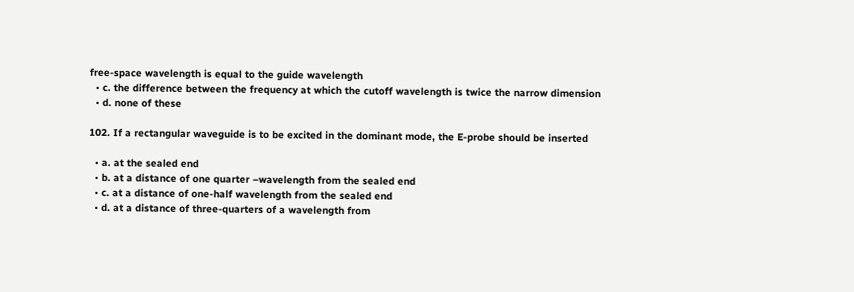free-space wavelength is equal to the guide wavelength
  • c. the difference between the frequency at which the cutoff wavelength is twice the narrow dimension
  • d. none of these

102. If a rectangular waveguide is to be excited in the dominant mode, the E-probe should be inserted

  • a. at the sealed end
  • b. at a distance of one quarter –wavelength from the sealed end
  • c. at a distance of one-half wavelength from the sealed end
  • d. at a distance of three-quarters of a wavelength from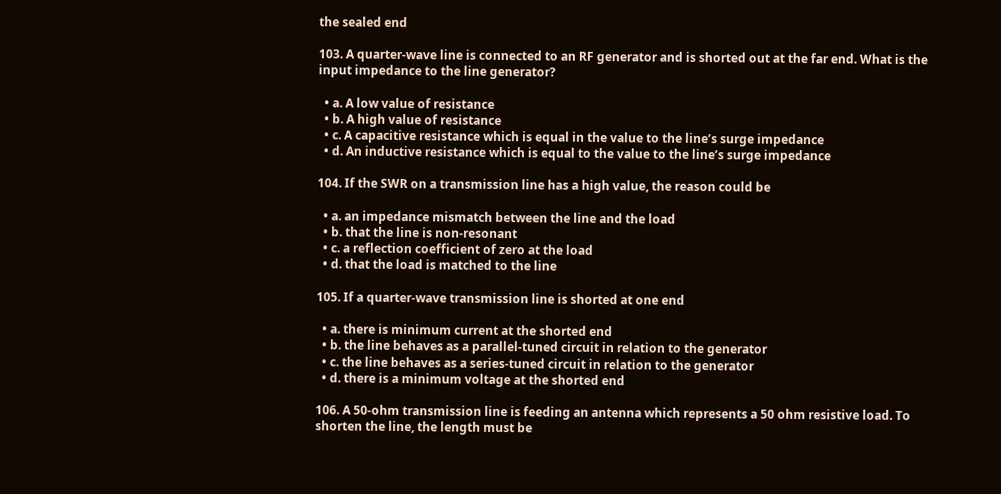the sealed end

103. A quarter-wave line is connected to an RF generator and is shorted out at the far end. What is the input impedance to the line generator?

  • a. A low value of resistance
  • b. A high value of resistance
  • c. A capacitive resistance which is equal in the value to the line’s surge impedance
  • d. An inductive resistance which is equal to the value to the line’s surge impedance

104. If the SWR on a transmission line has a high value, the reason could be

  • a. an impedance mismatch between the line and the load
  • b. that the line is non-resonant
  • c. a reflection coefficient of zero at the load
  • d. that the load is matched to the line

105. If a quarter-wave transmission line is shorted at one end

  • a. there is minimum current at the shorted end
  • b. the line behaves as a parallel-tuned circuit in relation to the generator
  • c. the line behaves as a series-tuned circuit in relation to the generator
  • d. there is a minimum voltage at the shorted end

106. A 50-ohm transmission line is feeding an antenna which represents a 50 ohm resistive load. To shorten the line, the length must be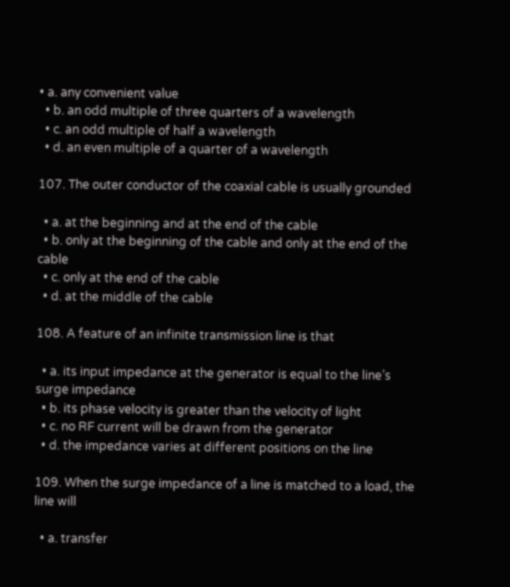• a. any convenient value
  • b. an odd multiple of three quarters of a wavelength
  • c. an odd multiple of half a wavelength
  • d. an even multiple of a quarter of a wavelength

107. The outer conductor of the coaxial cable is usually grounded

  • a. at the beginning and at the end of the cable
  • b. only at the beginning of the cable and only at the end of the cable
  • c. only at the end of the cable
  • d. at the middle of the cable

108. A feature of an infinite transmission line is that

  • a. its input impedance at the generator is equal to the line’s surge impedance
  • b. its phase velocity is greater than the velocity of light
  • c. no RF current will be drawn from the generator
  • d. the impedance varies at different positions on the line

109. When the surge impedance of a line is matched to a load, the line will

  • a. transfer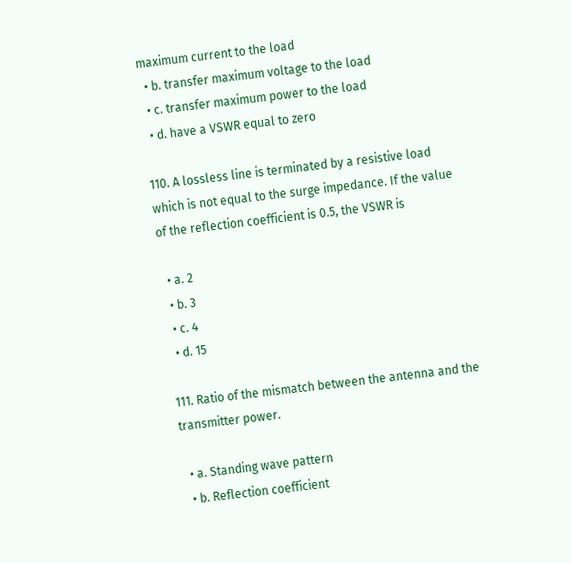maximum current to the load
  • b. transfer maximum voltage to the load
  • c. transfer maximum power to the load
  • d. have a VSWR equal to zero

110. A lossless line is terminated by a resistive load which is not equal to the surge impedance. If the value of the reflection coefficient is 0.5, the VSWR is

  • a. 2
  • b. 3
  • c. 4
  • d. 15

111. Ratio of the mismatch between the antenna and the transmitter power.

  • a. Standing wave pattern
  • b. Reflection coefficient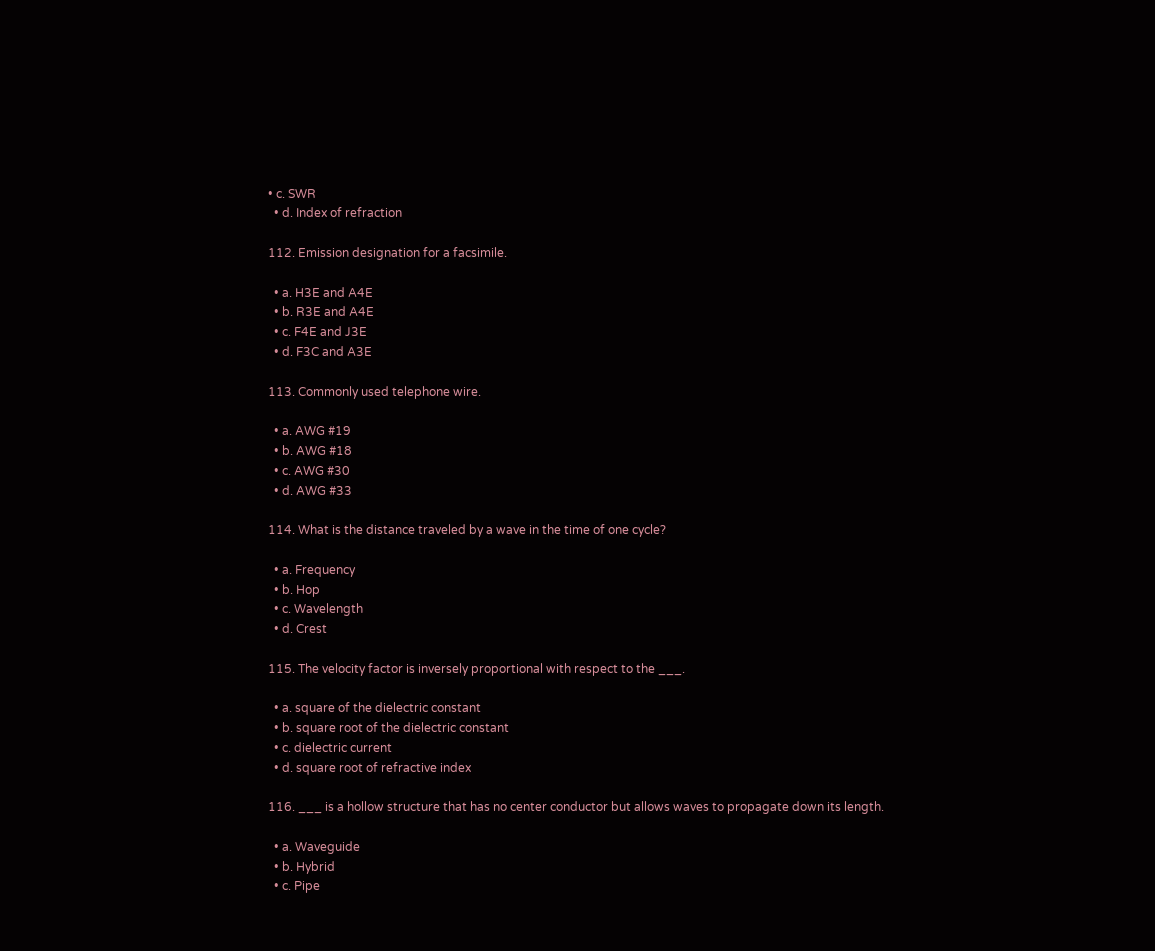• c. SWR
  • d. Index of refraction

112. Emission designation for a facsimile.

  • a. H3E and A4E
  • b. R3E and A4E
  • c. F4E and J3E
  • d. F3C and A3E

113. Commonly used telephone wire.

  • a. AWG #19
  • b. AWG #18
  • c. AWG #30
  • d. AWG #33

114. What is the distance traveled by a wave in the time of one cycle?

  • a. Frequency
  • b. Hop
  • c. Wavelength
  • d. Crest

115. The velocity factor is inversely proportional with respect to the ___.

  • a. square of the dielectric constant
  • b. square root of the dielectric constant
  • c. dielectric current
  • d. square root of refractive index

116. ___ is a hollow structure that has no center conductor but allows waves to propagate down its length.

  • a. Waveguide
  • b. Hybrid
  • c. Pipe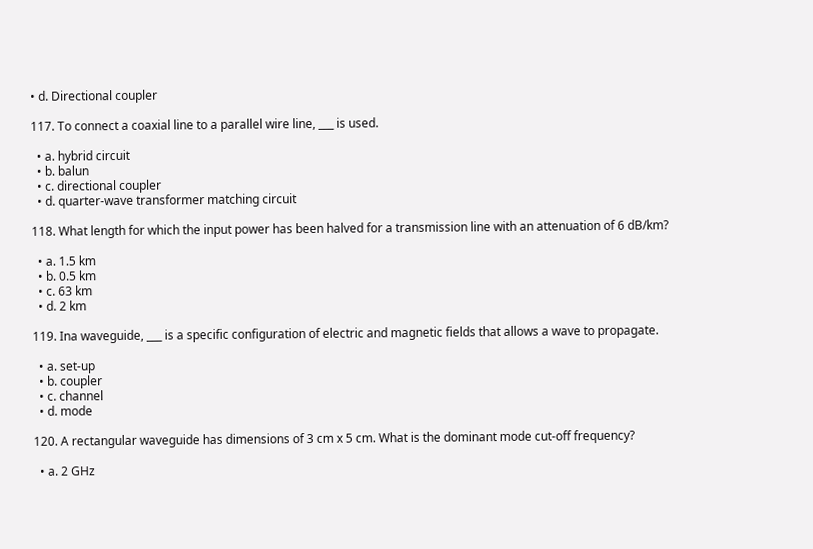• d. Directional coupler

117. To connect a coaxial line to a parallel wire line, ___ is used.

  • a. hybrid circuit
  • b. balun
  • c. directional coupler
  • d. quarter-wave transformer matching circuit

118. What length for which the input power has been halved for a transmission line with an attenuation of 6 dB/km?

  • a. 1.5 km
  • b. 0.5 km
  • c. 63 km
  • d. 2 km

119. Ina waveguide, ___ is a specific configuration of electric and magnetic fields that allows a wave to propagate.

  • a. set-up
  • b. coupler
  • c. channel
  • d. mode

120. A rectangular waveguide has dimensions of 3 cm x 5 cm. What is the dominant mode cut-off frequency?

  • a. 2 GHz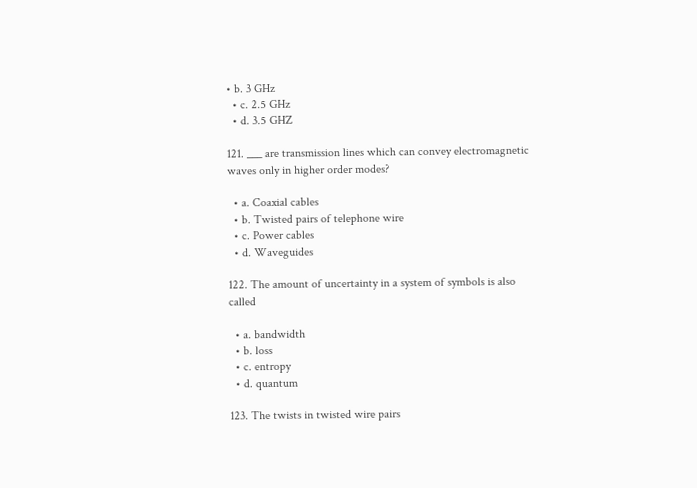• b. 3 GHz
  • c. 2.5 GHz
  • d. 3.5 GHZ

121. ___ are transmission lines which can convey electromagnetic waves only in higher order modes?

  • a. Coaxial cables
  • b. Twisted pairs of telephone wire
  • c. Power cables
  • d. Waveguides

122. The amount of uncertainty in a system of symbols is also called

  • a. bandwidth
  • b. loss
  • c. entropy
  • d. quantum

123. The twists in twisted wire pairs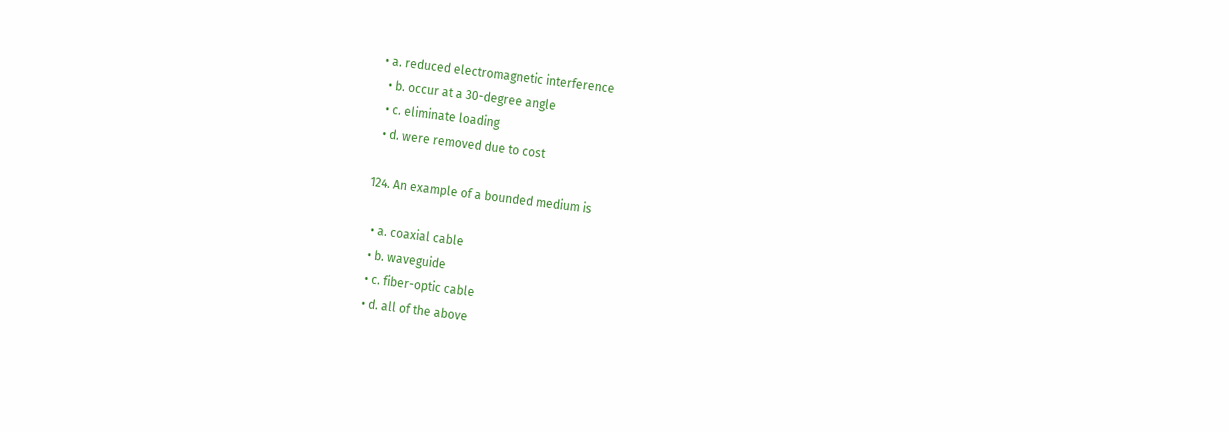• a. reduced electromagnetic interference
  • b. occur at a 30-degree angle
  • c. eliminate loading
  • d. were removed due to cost

124. An example of a bounded medium is

  • a. coaxial cable
  • b. waveguide
  • c. fiber-optic cable
  • d. all of the above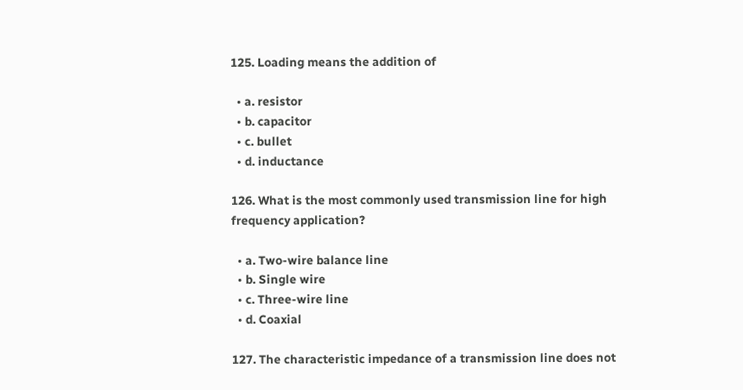125. Loading means the addition of

  • a. resistor
  • b. capacitor
  • c. bullet
  • d. inductance

126. What is the most commonly used transmission line for high frequency application?

  • a. Two-wire balance line
  • b. Single wire
  • c. Three-wire line
  • d. Coaxial

127. The characteristic impedance of a transmission line does not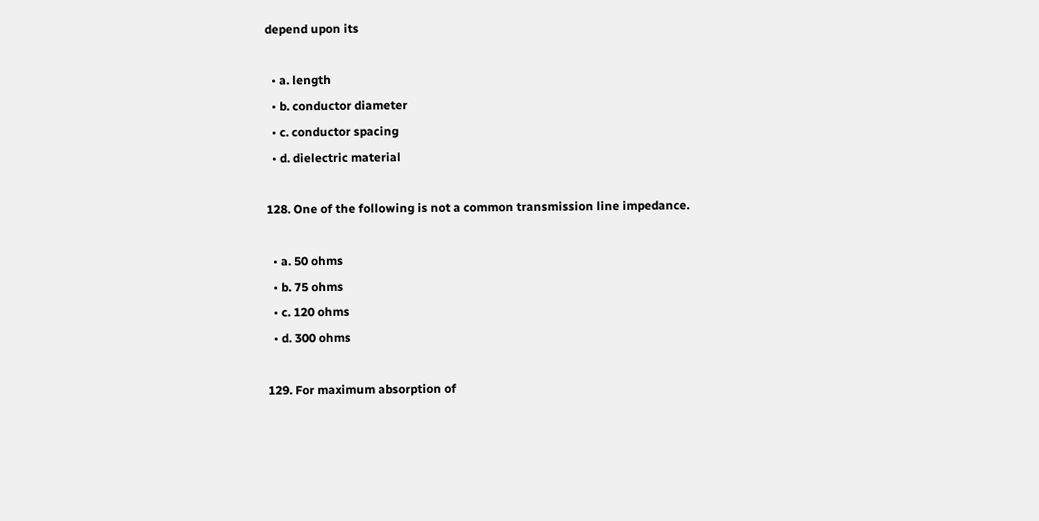depend upon its

  • a. length
  • b. conductor diameter
  • c. conductor spacing
  • d. dielectric material

128. One of the following is not a common transmission line impedance.

  • a. 50 ohms
  • b. 75 ohms
  • c. 120 ohms
  • d. 300 ohms

129. For maximum absorption of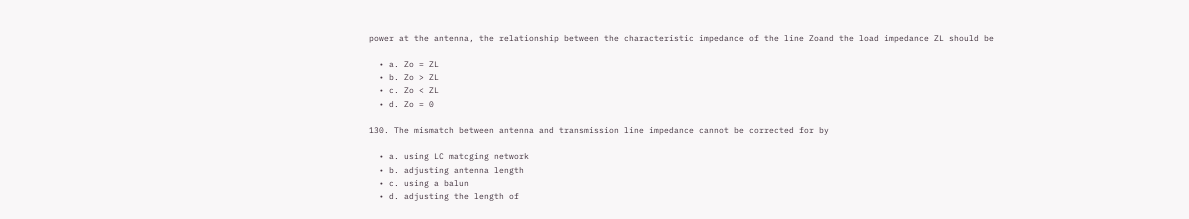power at the antenna, the relationship between the characteristic impedance of the line Zoand the load impedance ZL should be

  • a. Zo = ZL
  • b. Zo > ZL
  • c. Zo < ZL
  • d. Zo = 0

130. The mismatch between antenna and transmission line impedance cannot be corrected for by

  • a. using LC matcging network
  • b. adjusting antenna length
  • c. using a balun
  • d. adjusting the length of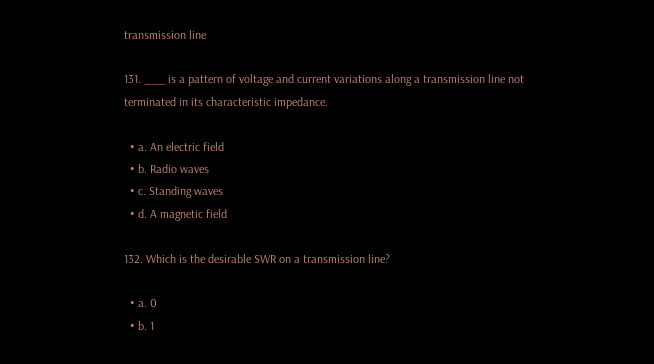transmission line

131. ___ is a pattern of voltage and current variations along a transmission line not terminated in its characteristic impedance.

  • a. An electric field
  • b. Radio waves
  • c. Standing waves
  • d. A magnetic field

132. Which is the desirable SWR on a transmission line?

  • a. 0
  • b. 1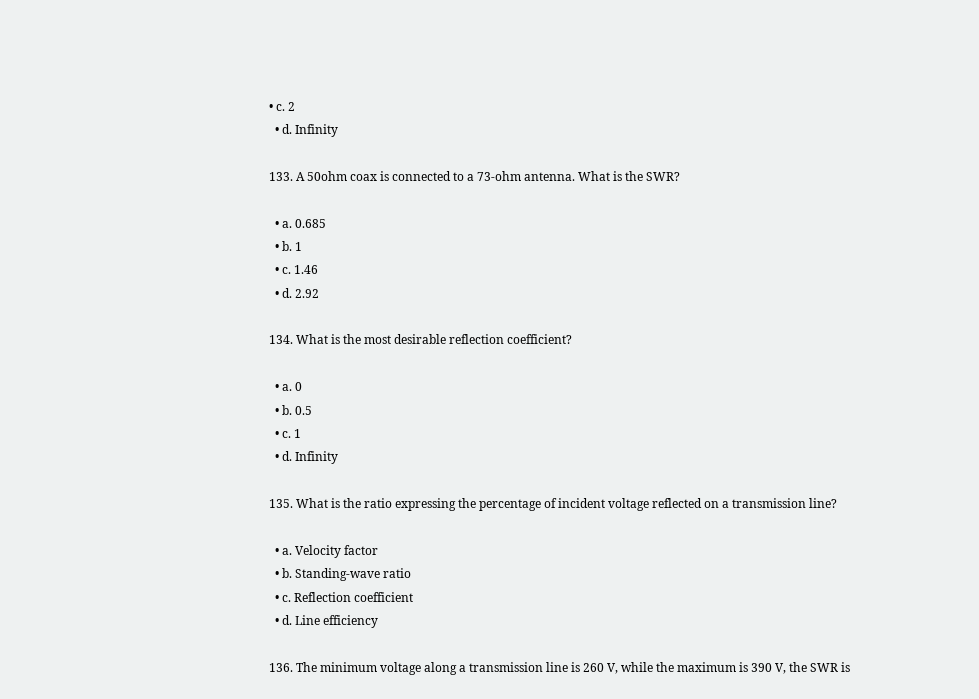• c. 2
  • d. Infinity

133. A 50ohm coax is connected to a 73-ohm antenna. What is the SWR?

  • a. 0.685
  • b. 1
  • c. 1.46
  • d. 2.92

134. What is the most desirable reflection coefficient?

  • a. 0
  • b. 0.5
  • c. 1
  • d. Infinity

135. What is the ratio expressing the percentage of incident voltage reflected on a transmission line?

  • a. Velocity factor
  • b. Standing-wave ratio
  • c. Reflection coefficient
  • d. Line efficiency

136. The minimum voltage along a transmission line is 260 V, while the maximum is 390 V, the SWR is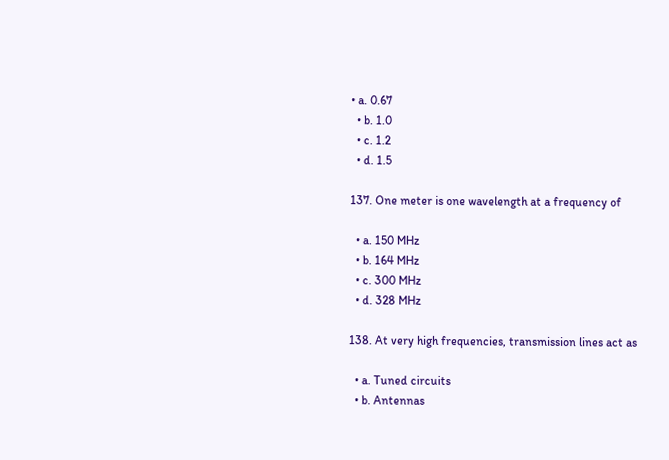• a. 0.67
  • b. 1.0
  • c. 1.2
  • d. 1.5

137. One meter is one wavelength at a frequency of

  • a. 150 MHz
  • b. 164 MHz
  • c. 300 MHz
  • d. 328 MHz

138. At very high frequencies, transmission lines act as

  • a. Tuned circuits
  • b. Antennas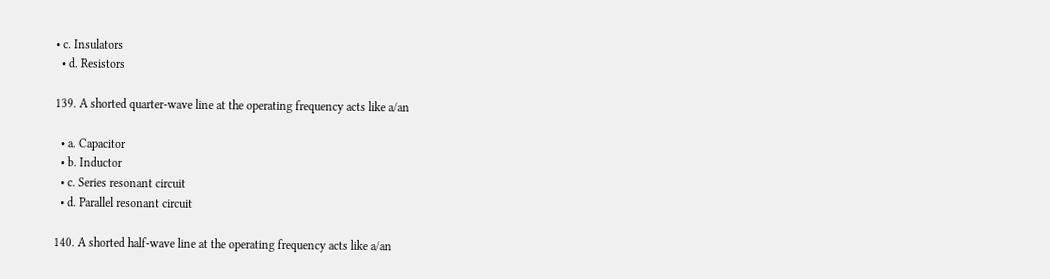• c. Insulators
  • d. Resistors

139. A shorted quarter-wave line at the operating frequency acts like a/an

  • a. Capacitor
  • b. Inductor
  • c. Series resonant circuit
  • d. Parallel resonant circuit

140. A shorted half-wave line at the operating frequency acts like a/an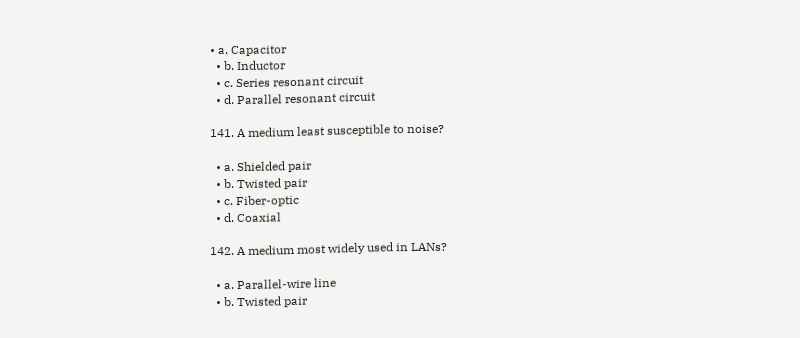• a. Capacitor
  • b. Inductor
  • c. Series resonant circuit
  • d. Parallel resonant circuit

141. A medium least susceptible to noise?

  • a. Shielded pair
  • b. Twisted pair
  • c. Fiber-optic
  • d. Coaxial

142. A medium most widely used in LANs?

  • a. Parallel-wire line
  • b. Twisted pair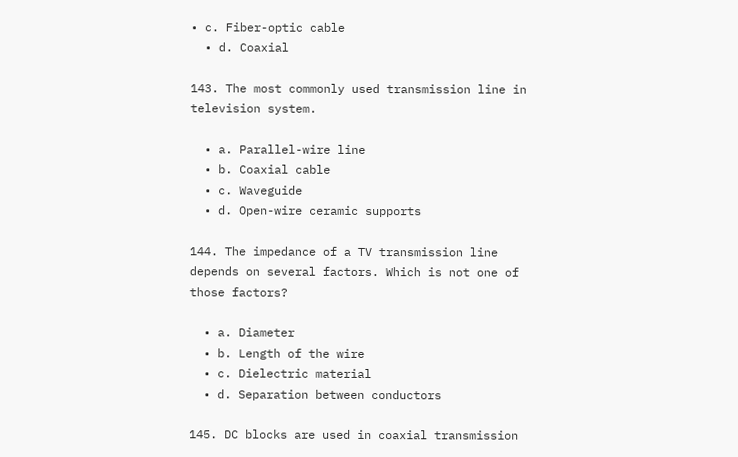• c. Fiber-optic cable
  • d. Coaxial

143. The most commonly used transmission line in television system.

  • a. Parallel-wire line
  • b. Coaxial cable
  • c. Waveguide
  • d. Open-wire ceramic supports

144. The impedance of a TV transmission line depends on several factors. Which is not one of those factors?

  • a. Diameter
  • b. Length of the wire
  • c. Dielectric material
  • d. Separation between conductors

145. DC blocks are used in coaxial transmission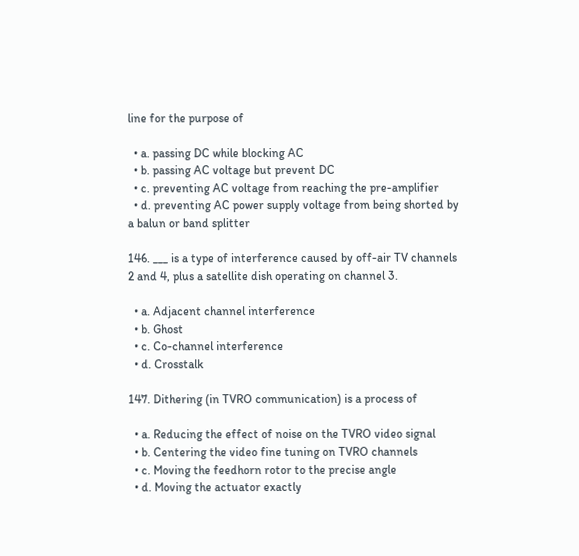line for the purpose of

  • a. passing DC while blocking AC
  • b. passing AC voltage but prevent DC
  • c. preventing AC voltage from reaching the pre-amplifier
  • d. preventing AC power supply voltage from being shorted by a balun or band splitter

146. ___ is a type of interference caused by off-air TV channels 2 and 4, plus a satellite dish operating on channel 3.

  • a. Adjacent channel interference
  • b. Ghost
  • c. Co-channel interference
  • d. Crosstalk

147. Dithering (in TVRO communication) is a process of

  • a. Reducing the effect of noise on the TVRO video signal
  • b. Centering the video fine tuning on TVRO channels
  • c. Moving the feedhorn rotor to the precise angle
  • d. Moving the actuator exactly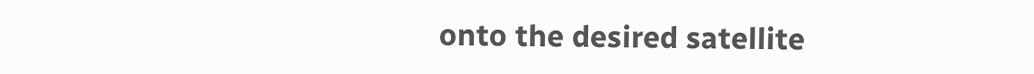onto the desired satellite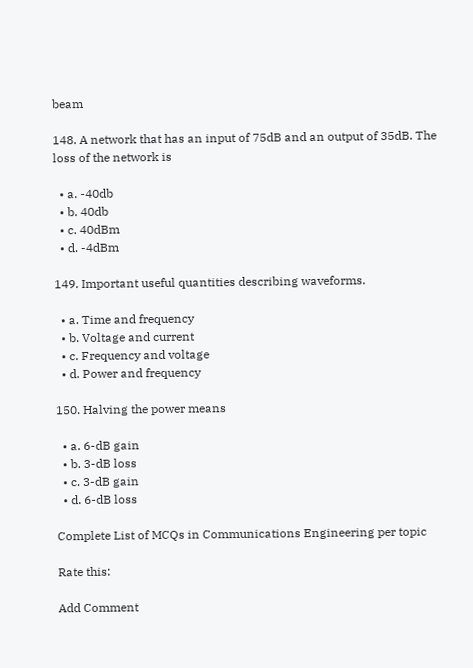beam

148. A network that has an input of 75dB and an output of 35dB. The loss of the network is

  • a. -40db
  • b. 40db
  • c. 40dBm
  • d. -4dBm

149. Important useful quantities describing waveforms.

  • a. Time and frequency
  • b. Voltage and current
  • c. Frequency and voltage
  • d. Power and frequency

150. Halving the power means

  • a. 6-dB gain
  • b. 3-dB loss
  • c. 3-dB gain
  • d. 6-dB loss

Complete List of MCQs in Communications Engineering per topic

Rate this:

Add Comment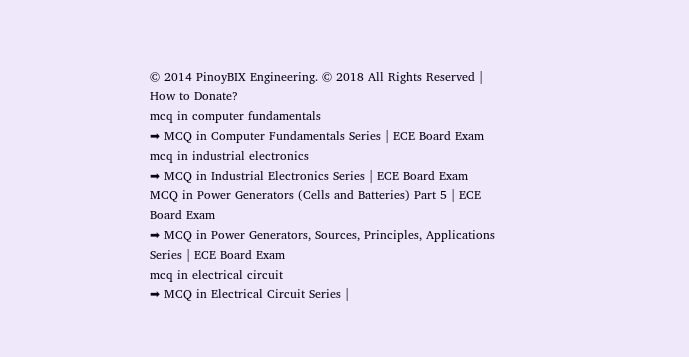© 2014 PinoyBIX Engineering. © 2018 All Rights Reserved | How to Donate?
mcq in computer fundamentals
➡ MCQ in Computer Fundamentals Series | ECE Board Exam
mcq in industrial electronics
➡ MCQ in Industrial Electronics Series | ECE Board Exam
MCQ in Power Generators (Cells and Batteries) Part 5 | ECE Board Exam
➡ MCQ in Power Generators, Sources, Principles, Applications Series | ECE Board Exam
mcq in electrical circuit
➡ MCQ in Electrical Circuit Series |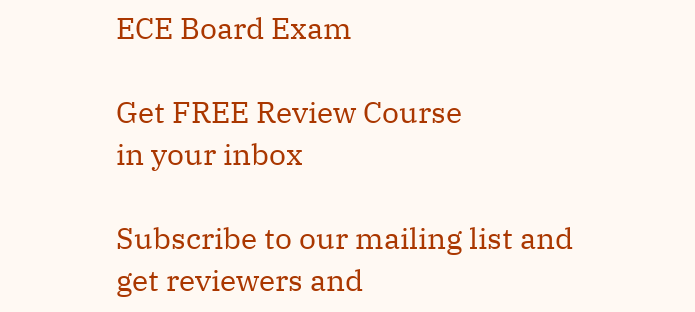ECE Board Exam

Get FREE Review Course
in your inbox

Subscribe to our mailing list and get reviewers and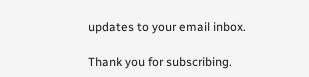updates to your email inbox.

Thank you for subscribing.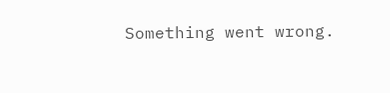Something went wrong.